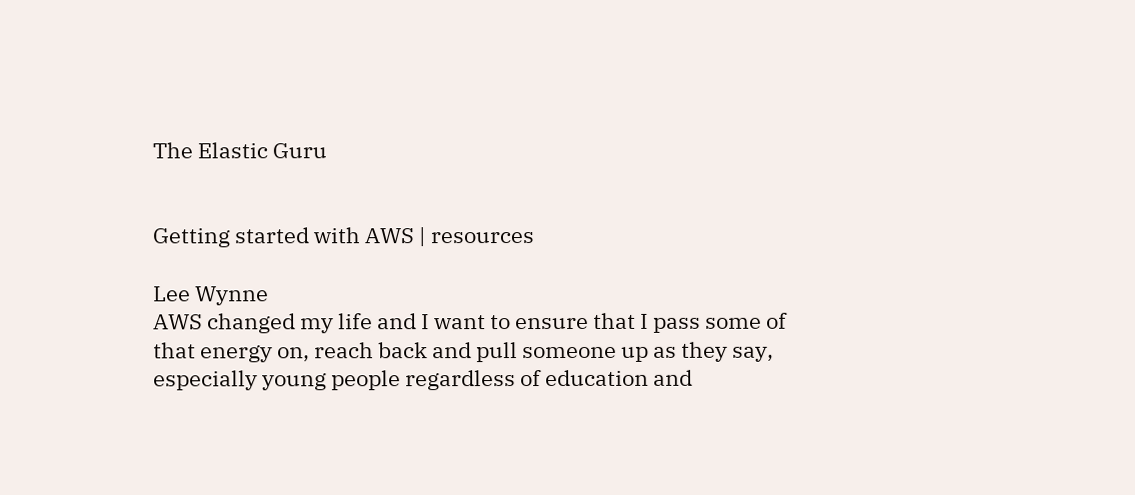The Elastic Guru


Getting started with AWS | resources

Lee Wynne
AWS changed my life and I want to ensure that I pass some of that energy on, reach back and pull someone up as they say, especially young people regardless of education and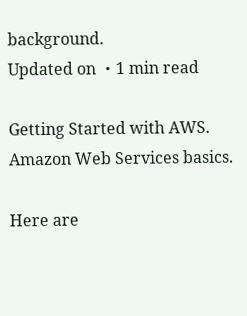background.
Updated on ・1 min read

Getting Started with AWS. Amazon Web Services basics.

Here are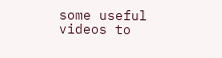some useful videos to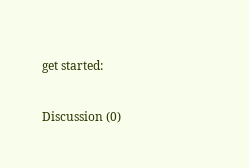get started:

Discussion (0)